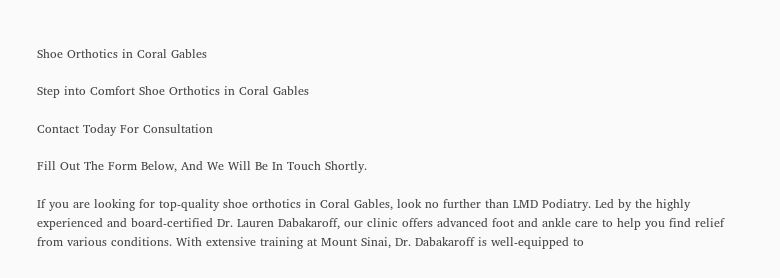Shoe Orthotics in Coral Gables

Step into Comfort Shoe Orthotics in Coral Gables

Contact Today For Consultation

Fill Out The Form Below, And We Will Be In Touch Shortly.

If you are looking for top-quality shoe orthotics in Coral Gables, look no further than LMD Podiatry. Led by the highly experienced and board-certified Dr. Lauren Dabakaroff, our clinic offers advanced foot and ankle care to help you find relief from various conditions. With extensive training at Mount Sinai, Dr. Dabakaroff is well-equipped to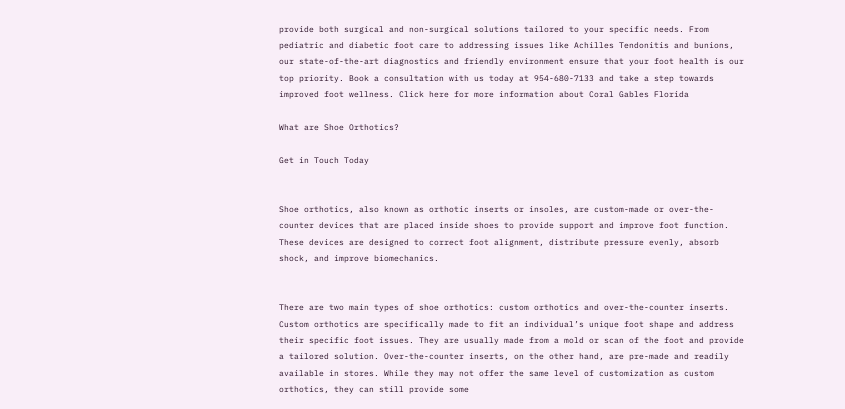provide both surgical and non-surgical solutions tailored to your specific needs. From pediatric and diabetic foot care to addressing issues like Achilles Tendonitis and bunions, our state-of-the-art diagnostics and friendly environment ensure that your foot health is our top priority. Book a consultation with us today at 954-680-7133 and take a step towards improved foot wellness. Click here for more information about Coral Gables Florida

What are Shoe Orthotics?

Get in Touch Today


Shoe orthotics, also known as orthotic inserts or insoles, are custom-made or over-the-counter devices that are placed inside shoes to provide support and improve foot function. These devices are designed to correct foot alignment, distribute pressure evenly, absorb shock, and improve biomechanics.


There are two main types of shoe orthotics: custom orthotics and over-the-counter inserts. Custom orthotics are specifically made to fit an individual’s unique foot shape and address their specific foot issues. They are usually made from a mold or scan of the foot and provide a tailored solution. Over-the-counter inserts, on the other hand, are pre-made and readily available in stores. While they may not offer the same level of customization as custom orthotics, they can still provide some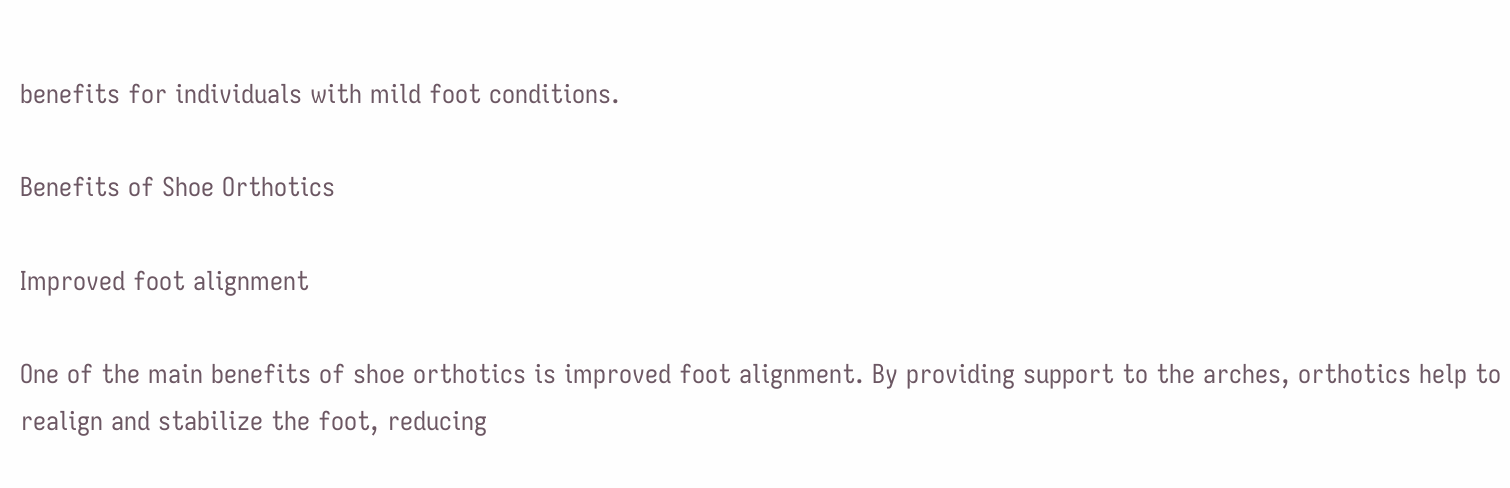benefits for individuals with mild foot conditions.

Benefits of Shoe Orthotics

Improved foot alignment

One of the main benefits of shoe orthotics is improved foot alignment. By providing support to the arches, orthotics help to realign and stabilize the foot, reducing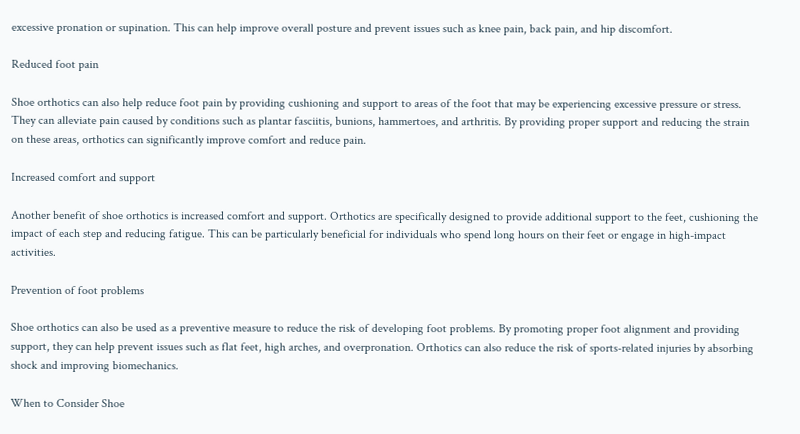excessive pronation or supination. This can help improve overall posture and prevent issues such as knee pain, back pain, and hip discomfort.

Reduced foot pain

Shoe orthotics can also help reduce foot pain by providing cushioning and support to areas of the foot that may be experiencing excessive pressure or stress. They can alleviate pain caused by conditions such as plantar fasciitis, bunions, hammertoes, and arthritis. By providing proper support and reducing the strain on these areas, orthotics can significantly improve comfort and reduce pain.

Increased comfort and support

Another benefit of shoe orthotics is increased comfort and support. Orthotics are specifically designed to provide additional support to the feet, cushioning the impact of each step and reducing fatigue. This can be particularly beneficial for individuals who spend long hours on their feet or engage in high-impact activities.

Prevention of foot problems

Shoe orthotics can also be used as a preventive measure to reduce the risk of developing foot problems. By promoting proper foot alignment and providing support, they can help prevent issues such as flat feet, high arches, and overpronation. Orthotics can also reduce the risk of sports-related injuries by absorbing shock and improving biomechanics.

When to Consider Shoe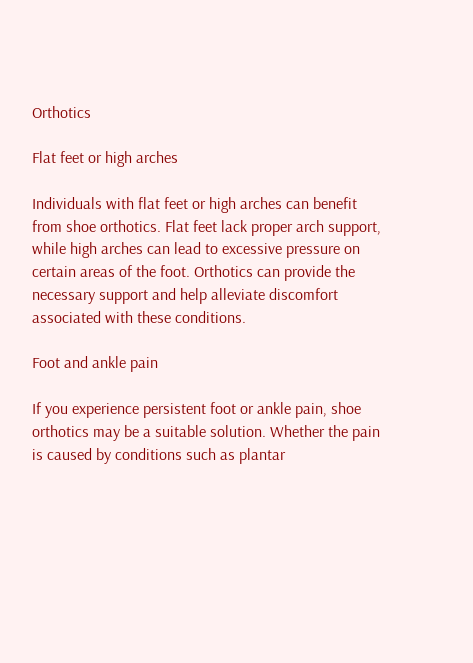Orthotics

Flat feet or high arches

Individuals with flat feet or high arches can benefit from shoe orthotics. Flat feet lack proper arch support, while high arches can lead to excessive pressure on certain areas of the foot. Orthotics can provide the necessary support and help alleviate discomfort associated with these conditions.

Foot and ankle pain

If you experience persistent foot or ankle pain, shoe orthotics may be a suitable solution. Whether the pain is caused by conditions such as plantar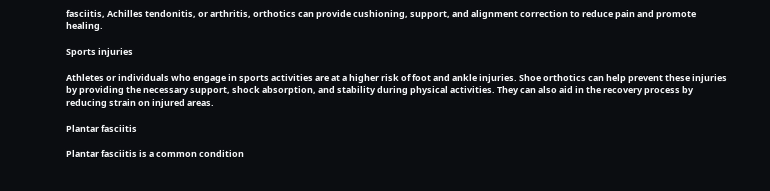fasciitis, Achilles tendonitis, or arthritis, orthotics can provide cushioning, support, and alignment correction to reduce pain and promote healing.

Sports injuries

Athletes or individuals who engage in sports activities are at a higher risk of foot and ankle injuries. Shoe orthotics can help prevent these injuries by providing the necessary support, shock absorption, and stability during physical activities. They can also aid in the recovery process by reducing strain on injured areas.

Plantar fasciitis

Plantar fasciitis is a common condition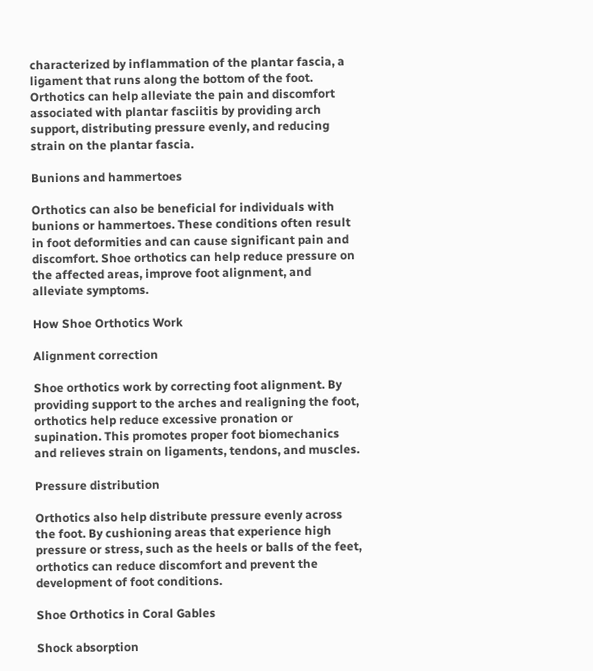characterized by inflammation of the plantar fascia, a ligament that runs along the bottom of the foot. Orthotics can help alleviate the pain and discomfort associated with plantar fasciitis by providing arch support, distributing pressure evenly, and reducing strain on the plantar fascia.

Bunions and hammertoes

Orthotics can also be beneficial for individuals with bunions or hammertoes. These conditions often result in foot deformities and can cause significant pain and discomfort. Shoe orthotics can help reduce pressure on the affected areas, improve foot alignment, and alleviate symptoms.

How Shoe Orthotics Work

Alignment correction

Shoe orthotics work by correcting foot alignment. By providing support to the arches and realigning the foot, orthotics help reduce excessive pronation or supination. This promotes proper foot biomechanics and relieves strain on ligaments, tendons, and muscles.

Pressure distribution

Orthotics also help distribute pressure evenly across the foot. By cushioning areas that experience high pressure or stress, such as the heels or balls of the feet, orthotics can reduce discomfort and prevent the development of foot conditions.

Shoe Orthotics in Coral Gables

Shock absorption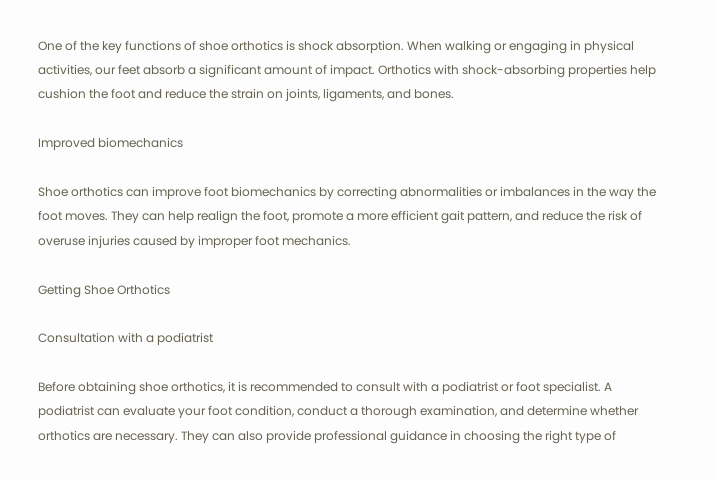One of the key functions of shoe orthotics is shock absorption. When walking or engaging in physical activities, our feet absorb a significant amount of impact. Orthotics with shock-absorbing properties help cushion the foot and reduce the strain on joints, ligaments, and bones.

Improved biomechanics

Shoe orthotics can improve foot biomechanics by correcting abnormalities or imbalances in the way the foot moves. They can help realign the foot, promote a more efficient gait pattern, and reduce the risk of overuse injuries caused by improper foot mechanics.

Getting Shoe Orthotics

Consultation with a podiatrist

Before obtaining shoe orthotics, it is recommended to consult with a podiatrist or foot specialist. A podiatrist can evaluate your foot condition, conduct a thorough examination, and determine whether orthotics are necessary. They can also provide professional guidance in choosing the right type of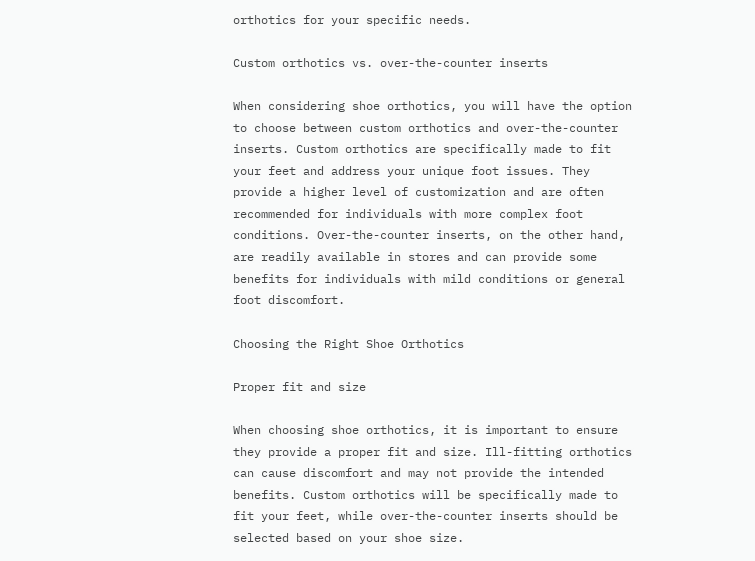orthotics for your specific needs.

Custom orthotics vs. over-the-counter inserts

When considering shoe orthotics, you will have the option to choose between custom orthotics and over-the-counter inserts. Custom orthotics are specifically made to fit your feet and address your unique foot issues. They provide a higher level of customization and are often recommended for individuals with more complex foot conditions. Over-the-counter inserts, on the other hand, are readily available in stores and can provide some benefits for individuals with mild conditions or general foot discomfort.

Choosing the Right Shoe Orthotics

Proper fit and size

When choosing shoe orthotics, it is important to ensure they provide a proper fit and size. Ill-fitting orthotics can cause discomfort and may not provide the intended benefits. Custom orthotics will be specifically made to fit your feet, while over-the-counter inserts should be selected based on your shoe size.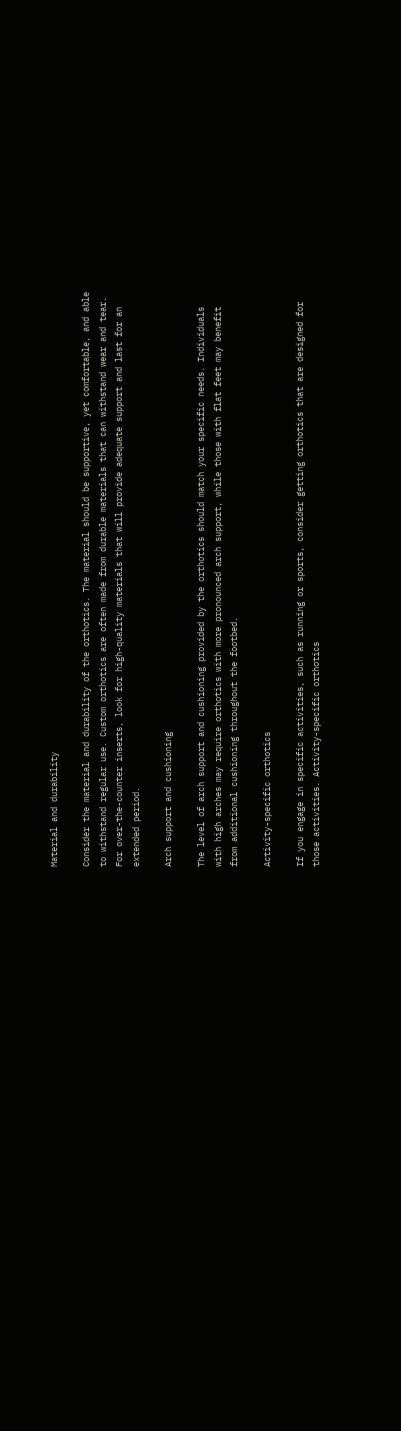Material and durability

Consider the material and durability of the orthotics. The material should be supportive, yet comfortable, and able to withstand regular use. Custom orthotics are often made from durable materials that can withstand wear and tear. For over-the-counter inserts, look for high-quality materials that will provide adequate support and last for an extended period.

Arch support and cushioning

The level of arch support and cushioning provided by the orthotics should match your specific needs. Individuals with high arches may require orthotics with more pronounced arch support, while those with flat feet may benefit from additional cushioning throughout the footbed.

Activity-specific orthotics

If you engage in specific activities, such as running or sports, consider getting orthotics that are designed for those activities. Activity-specific orthotics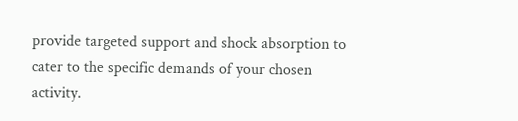provide targeted support and shock absorption to cater to the specific demands of your chosen activity.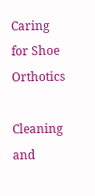Caring for Shoe Orthotics

Cleaning and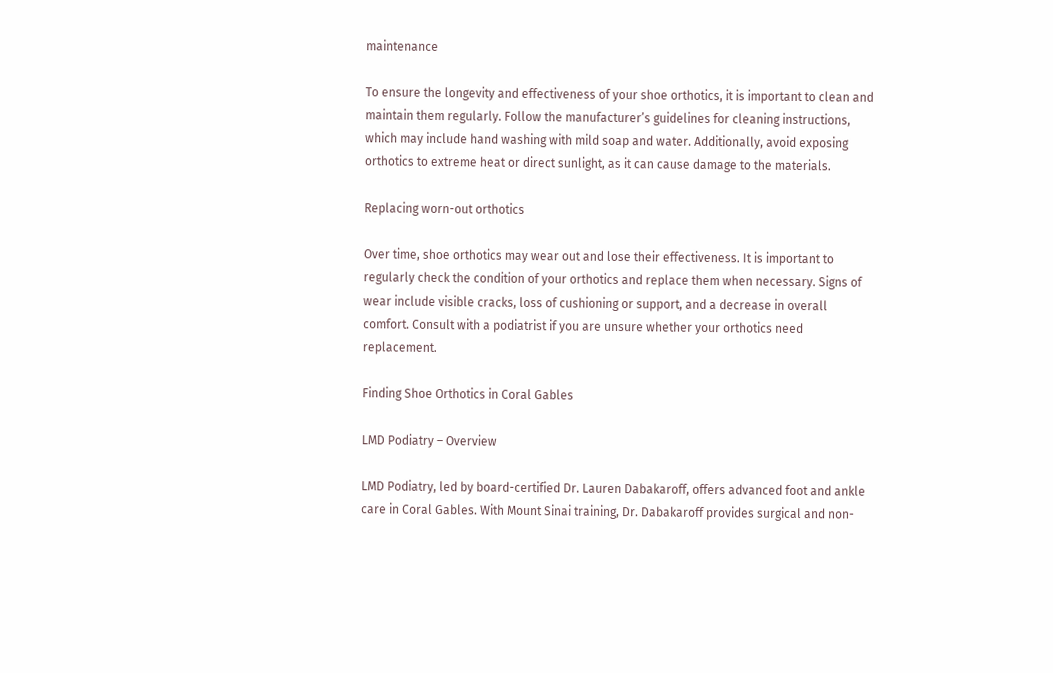maintenance

To ensure the longevity and effectiveness of your shoe orthotics, it is important to clean and maintain them regularly. Follow the manufacturer’s guidelines for cleaning instructions, which may include hand washing with mild soap and water. Additionally, avoid exposing orthotics to extreme heat or direct sunlight, as it can cause damage to the materials.

Replacing worn-out orthotics

Over time, shoe orthotics may wear out and lose their effectiveness. It is important to regularly check the condition of your orthotics and replace them when necessary. Signs of wear include visible cracks, loss of cushioning or support, and a decrease in overall comfort. Consult with a podiatrist if you are unsure whether your orthotics need replacement.

Finding Shoe Orthotics in Coral Gables

LMD Podiatry – Overview

LMD Podiatry, led by board-certified Dr. Lauren Dabakaroff, offers advanced foot and ankle care in Coral Gables. With Mount Sinai training, Dr. Dabakaroff provides surgical and non-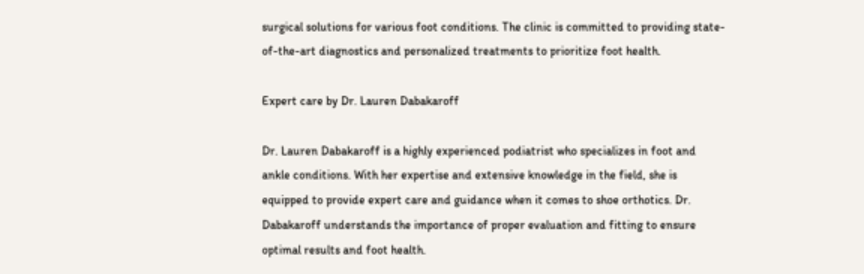surgical solutions for various foot conditions. The clinic is committed to providing state-of-the-art diagnostics and personalized treatments to prioritize foot health.

Expert care by Dr. Lauren Dabakaroff

Dr. Lauren Dabakaroff is a highly experienced podiatrist who specializes in foot and ankle conditions. With her expertise and extensive knowledge in the field, she is equipped to provide expert care and guidance when it comes to shoe orthotics. Dr. Dabakaroff understands the importance of proper evaluation and fitting to ensure optimal results and foot health.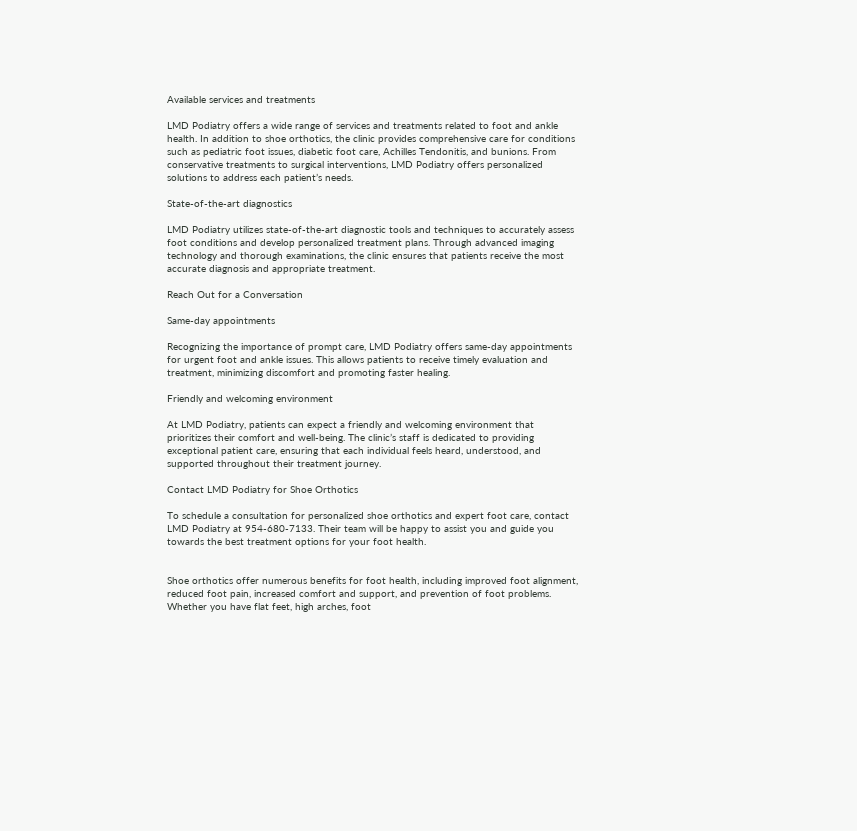Available services and treatments

LMD Podiatry offers a wide range of services and treatments related to foot and ankle health. In addition to shoe orthotics, the clinic provides comprehensive care for conditions such as pediatric foot issues, diabetic foot care, Achilles Tendonitis, and bunions. From conservative treatments to surgical interventions, LMD Podiatry offers personalized solutions to address each patient’s needs.

State-of-the-art diagnostics

LMD Podiatry utilizes state-of-the-art diagnostic tools and techniques to accurately assess foot conditions and develop personalized treatment plans. Through advanced imaging technology and thorough examinations, the clinic ensures that patients receive the most accurate diagnosis and appropriate treatment.

Reach Out for a Conversation

Same-day appointments

Recognizing the importance of prompt care, LMD Podiatry offers same-day appointments for urgent foot and ankle issues. This allows patients to receive timely evaluation and treatment, minimizing discomfort and promoting faster healing.

Friendly and welcoming environment

At LMD Podiatry, patients can expect a friendly and welcoming environment that prioritizes their comfort and well-being. The clinic’s staff is dedicated to providing exceptional patient care, ensuring that each individual feels heard, understood, and supported throughout their treatment journey.

Contact LMD Podiatry for Shoe Orthotics

To schedule a consultation for personalized shoe orthotics and expert foot care, contact LMD Podiatry at 954-680-7133. Their team will be happy to assist you and guide you towards the best treatment options for your foot health.


Shoe orthotics offer numerous benefits for foot health, including improved foot alignment, reduced foot pain, increased comfort and support, and prevention of foot problems. Whether you have flat feet, high arches, foot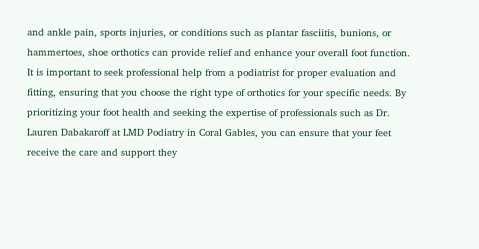and ankle pain, sports injuries, or conditions such as plantar fasciitis, bunions, or hammertoes, shoe orthotics can provide relief and enhance your overall foot function. It is important to seek professional help from a podiatrist for proper evaluation and fitting, ensuring that you choose the right type of orthotics for your specific needs. By prioritizing your foot health and seeking the expertise of professionals such as Dr. Lauren Dabakaroff at LMD Podiatry in Coral Gables, you can ensure that your feet receive the care and support they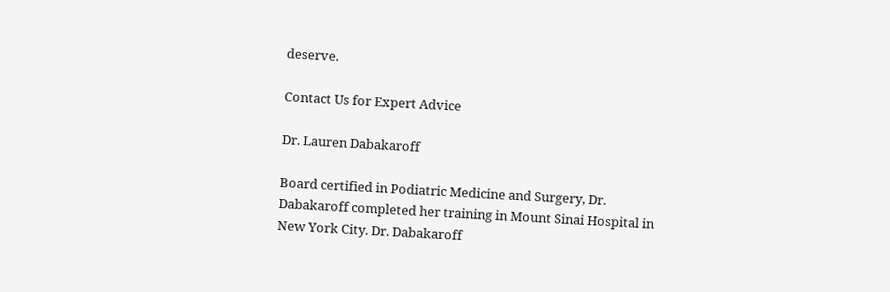deserve.

Contact Us for Expert Advice

Dr. Lauren Dabakaroff

Board certified in Podiatric Medicine and Surgery, Dr. Dabakaroff completed her training in Mount Sinai Hospital in New York City. Dr. Dabakaroff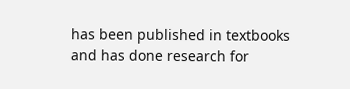has been published in textbooks and has done research for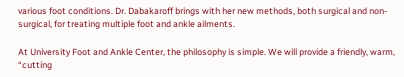various foot conditions. Dr. Dabakaroff brings with her new methods, both surgical and non-surgical, for treating multiple foot and ankle ailments.

At University Foot and Ankle Center, the philosophy is simple. We will provide a friendly, warm, “cutting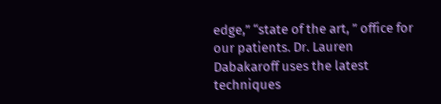edge,” “state of the art, ” office for our patients. Dr. Lauren Dabakaroff uses the latest techniques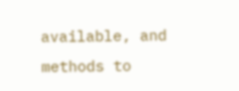available, and methods to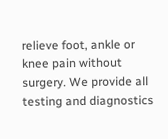relieve foot, ankle or knee pain without surgery. We provide all testing and diagnostics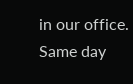in our office. Same day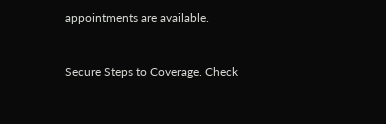appointments are available.


Secure Steps to Coverage. Check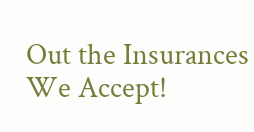Out the Insurances We Accept!